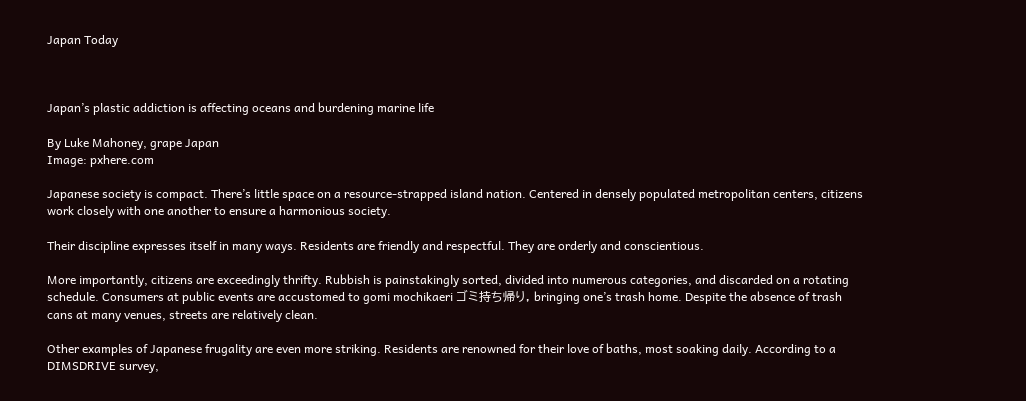Japan Today



Japan’s plastic addiction is affecting oceans and burdening marine life

By Luke Mahoney, grape Japan
Image: pxhere.com

Japanese society is compact. There’s little space on a resource-strapped island nation. Centered in densely populated metropolitan centers, citizens work closely with one another to ensure a harmonious society.

Their discipline expresses itself in many ways. Residents are friendly and respectful. They are orderly and conscientious.

More importantly, citizens are exceedingly thrifty. Rubbish is painstakingly sorted, divided into numerous categories, and discarded on a rotating schedule. Consumers at public events are accustomed to gomi mochikaeri ゴミ持ち帰り, bringing one’s trash home. Despite the absence of trash cans at many venues, streets are relatively clean.

Other examples of Japanese frugality are even more striking. Residents are renowned for their love of baths, most soaking daily. According to a DIMSDRIVE survey,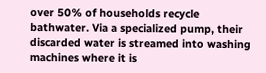over 50% of households recycle bathwater. Via a specialized pump, their discarded water is streamed into washing machines where it is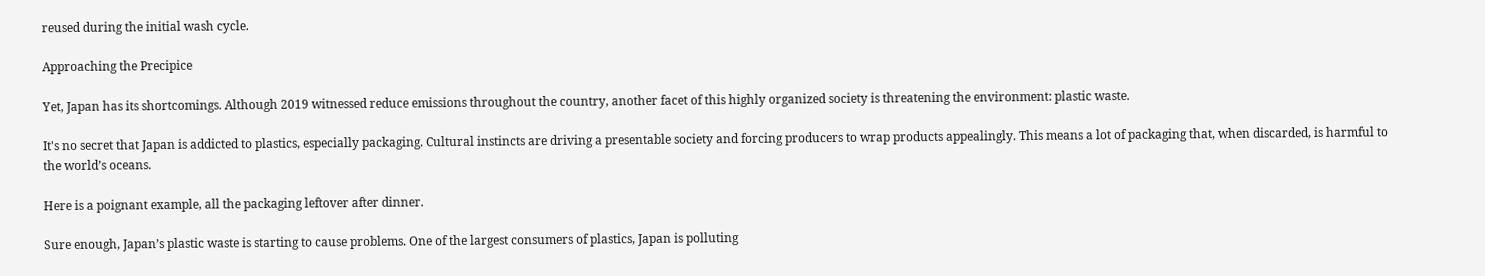reused during the initial wash cycle.

Approaching the Precipice

Yet, Japan has its shortcomings. Although 2019 witnessed reduce emissions throughout the country, another facet of this highly organized society is threatening the environment: plastic waste.

It's no secret that Japan is addicted to plastics, especially packaging. Cultural instincts are driving a presentable society and forcing producers to wrap products appealingly. This means a lot of packaging that, when discarded, is harmful to the world’s oceans.

Here is a poignant example, all the packaging leftover after dinner.

Sure enough, Japan’s plastic waste is starting to cause problems. One of the largest consumers of plastics, Japan is polluting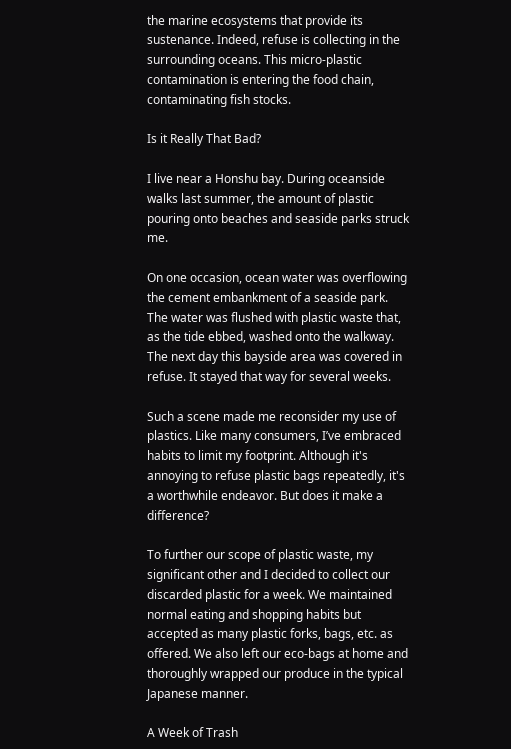the marine ecosystems that provide its sustenance. Indeed, refuse is collecting in the surrounding oceans. This micro-plastic contamination is entering the food chain, contaminating fish stocks.

Is it Really That Bad?

I live near a Honshu bay. During oceanside walks last summer, the amount of plastic pouring onto beaches and seaside parks struck me.

On one occasion, ocean water was overflowing the cement embankment of a seaside park. The water was flushed with plastic waste that, as the tide ebbed, washed onto the walkway. The next day this bayside area was covered in refuse. It stayed that way for several weeks.

Such a scene made me reconsider my use of plastics. Like many consumers, I’ve embraced habits to limit my footprint. Although it's annoying to refuse plastic bags repeatedly, it's a worthwhile endeavor. But does it make a difference?

To further our scope of plastic waste, my significant other and I decided to collect our discarded plastic for a week. We maintained normal eating and shopping habits but accepted as many plastic forks, bags, etc. as offered. We also left our eco-bags at home and thoroughly wrapped our produce in the typical Japanese manner.

A Week of Trash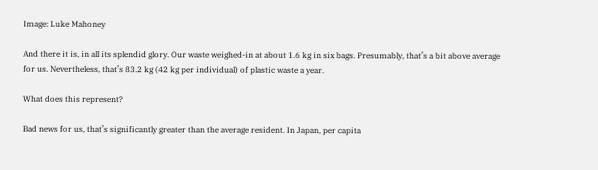Image: Luke Mahoney

And there it is, in all its splendid glory. Our waste weighed-in at about 1.6 kg in six bags. Presumably, that’s a bit above average for us. Nevertheless, that’s 83.2 kg (42 kg per individual) of plastic waste a year.

What does this represent?

Bad news for us, that’s significantly greater than the average resident. In Japan, per capita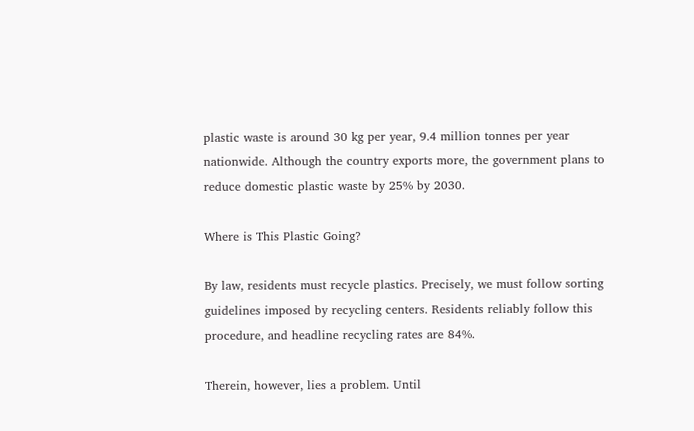plastic waste is around 30 kg per year, 9.4 million tonnes per year nationwide. Although the country exports more, the government plans to reduce domestic plastic waste by 25% by 2030.

Where is This Plastic Going?

By law, residents must recycle plastics. Precisely, we must follow sorting guidelines imposed by recycling centers. Residents reliably follow this procedure, and headline recycling rates are 84%.

Therein, however, lies a problem. Until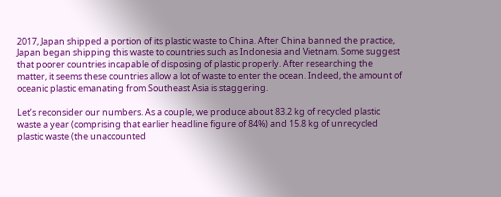2017, Japan shipped a portion of its plastic waste to China. After China banned the practice, Japan began shipping this waste to countries such as Indonesia and Vietnam. Some suggest that poorer countries incapable of disposing of plastic properly. After researching the matter, it seems these countries allow a lot of waste to enter the ocean. Indeed, the amount of oceanic plastic emanating from Southeast Asia is staggering.

Let’s reconsider our numbers. As a couple, we produce about 83.2 kg of recycled plastic waste a year (comprising that earlier headline figure of 84%) and 15.8 kg of unrecycled plastic waste (the unaccounted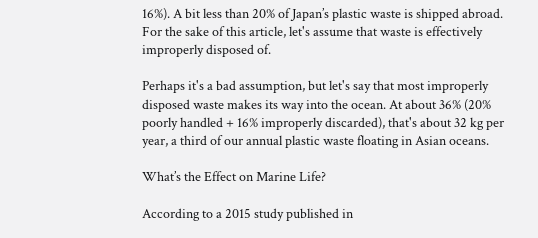16%). A bit less than 20% of Japan’s plastic waste is shipped abroad. For the sake of this article, let's assume that waste is effectively improperly disposed of.

Perhaps it's a bad assumption, but let's say that most improperly disposed waste makes its way into the ocean. At about 36% (20% poorly handled + 16% improperly discarded), that's about 32 kg per year, a third of our annual plastic waste floating in Asian oceans.

What’s the Effect on Marine Life?

According to a 2015 study published in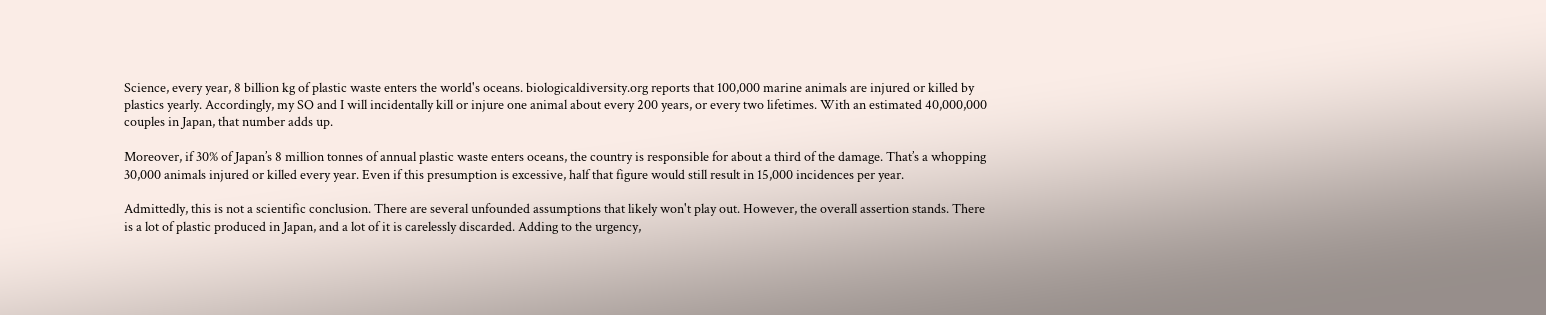Science, every year, 8 billion kg of plastic waste enters the world's oceans. biologicaldiversity.org reports that 100,000 marine animals are injured or killed by plastics yearly. Accordingly, my SO and I will incidentally kill or injure one animal about every 200 years, or every two lifetimes. With an estimated 40,000,000 couples in Japan, that number adds up.

Moreover, if 30% of Japan’s 8 million tonnes of annual plastic waste enters oceans, the country is responsible for about a third of the damage. That’s a whopping 30,000 animals injured or killed every year. Even if this presumption is excessive, half that figure would still result in 15,000 incidences per year.

Admittedly, this is not a scientific conclusion. There are several unfounded assumptions that likely won't play out. However, the overall assertion stands. There is a lot of plastic produced in Japan, and a lot of it is carelessly discarded. Adding to the urgency,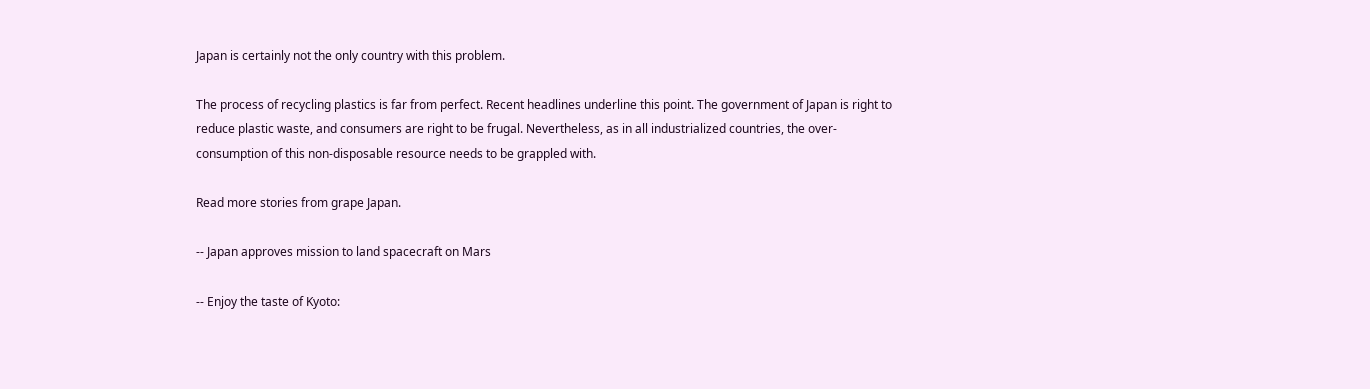Japan is certainly not the only country with this problem.

The process of recycling plastics is far from perfect. Recent headlines underline this point. The government of Japan is right to reduce plastic waste, and consumers are right to be frugal. Nevertheless, as in all industrialized countries, the over-consumption of this non-disposable resource needs to be grappled with.

Read more stories from grape Japan.

-- Japan approves mission to land spacecraft on Mars

-- Enjoy the taste of Kyoto: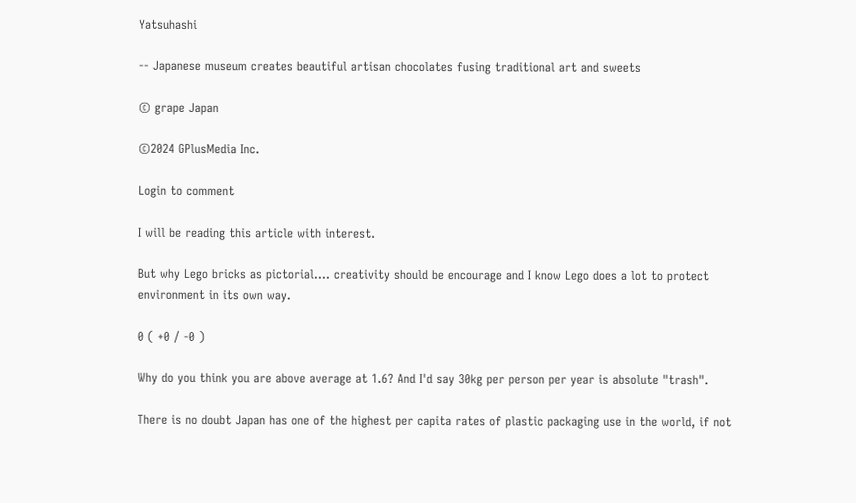Yatsuhashi

-- Japanese museum creates beautiful artisan chocolates fusing traditional art and sweets

© grape Japan

©2024 GPlusMedia Inc.

Login to comment

I will be reading this article with interest.

But why Lego bricks as pictorial.... creativity should be encourage and I know Lego does a lot to protect environment in its own way.

0 ( +0 / -0 )

Why do you think you are above average at 1.6? And I'd say 30kg per person per year is absolute "trash".

There is no doubt Japan has one of the highest per capita rates of plastic packaging use in the world, if not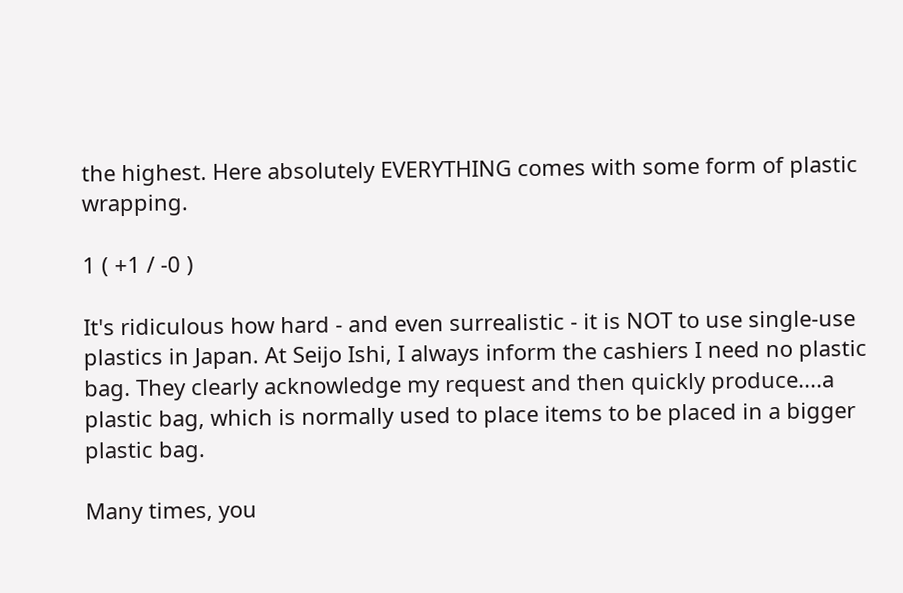the highest. Here absolutely EVERYTHING comes with some form of plastic wrapping.

1 ( +1 / -0 )

It's ridiculous how hard - and even surrealistic - it is NOT to use single-use plastics in Japan. At Seijo Ishi, I always inform the cashiers I need no plastic bag. They clearly acknowledge my request and then quickly produce....a plastic bag, which is normally used to place items to be placed in a bigger plastic bag.

Many times, you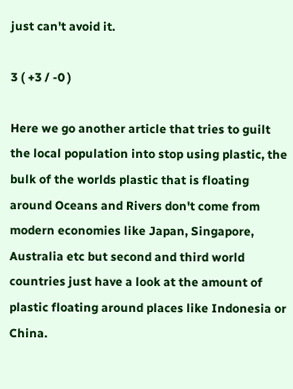just can't avoid it.

3 ( +3 / -0 )

Here we go another article that tries to guilt the local population into stop using plastic, the bulk of the worlds plastic that is floating around Oceans and Rivers don't come from modern economies like Japan, Singapore, Australia etc but second and third world countries just have a look at the amount of plastic floating around places like Indonesia or China.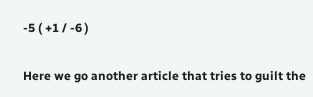-5 ( +1 / -6 )

Here we go another article that tries to guilt the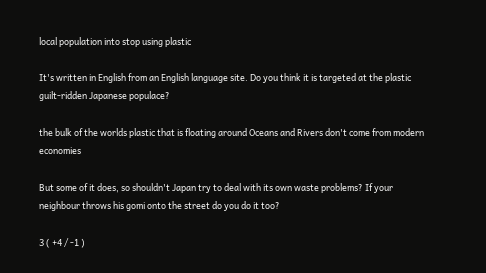local population into stop using plastic

It's written in English from an English language site. Do you think it is targeted at the plastic guilt-ridden Japanese populace?

the bulk of the worlds plastic that is floating around Oceans and Rivers don't come from modern economies

But some of it does, so shouldn't Japan try to deal with its own waste problems? If your neighbour throws his gomi onto the street do you do it too?

3 ( +4 / -1 )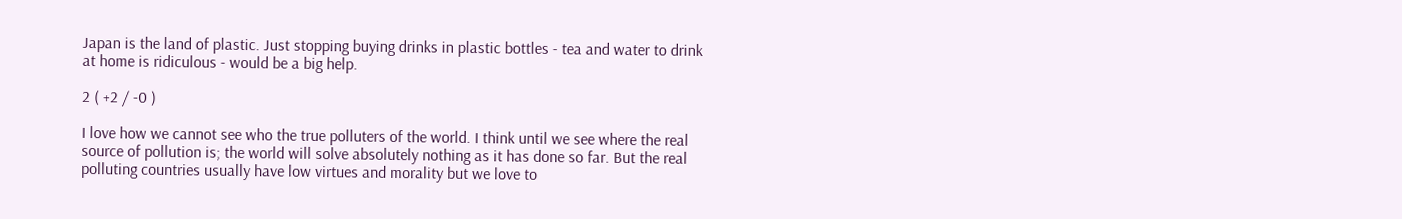Japan is the land of plastic. Just stopping buying drinks in plastic bottles - tea and water to drink at home is ridiculous - would be a big help.

2 ( +2 / -0 )

I love how we cannot see who the true polluters of the world. I think until we see where the real source of pollution is; the world will solve absolutely nothing as it has done so far. But the real polluting countries usually have low virtues and morality but we love to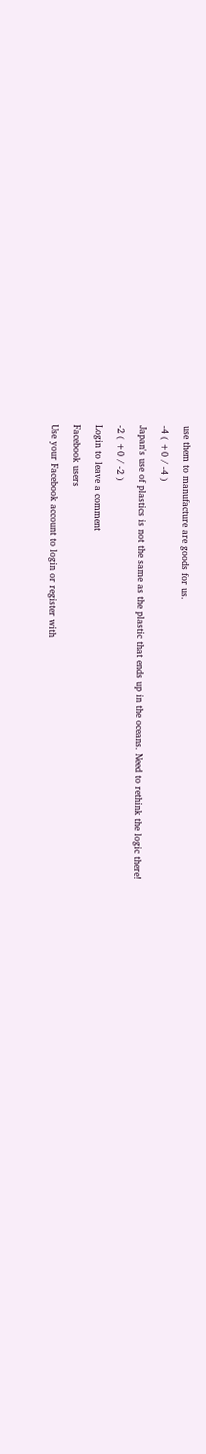use them to manufacture are goods for us.

-4 ( +0 / -4 )

Japan's use of plastics is not the same as the plastic that ends up in the oceans. Need to rethink the logic there!

-2 ( +0 / -2 )

Login to leave a comment

Facebook users

Use your Facebook account to login or register with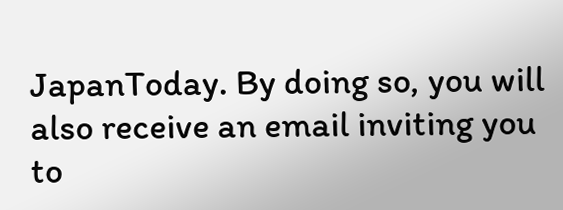JapanToday. By doing so, you will also receive an email inviting you to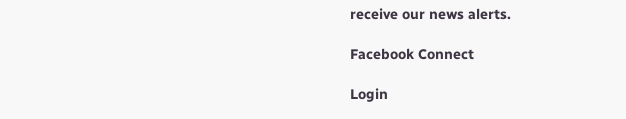receive our news alerts.

Facebook Connect

Login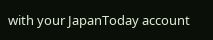with your JapanToday account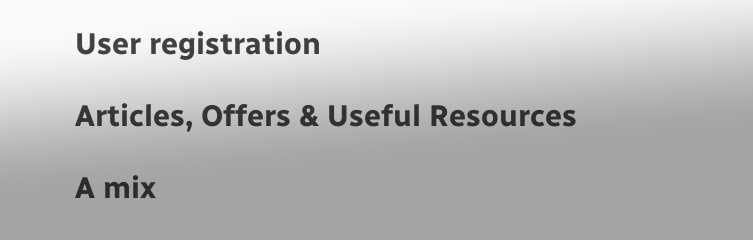User registration

Articles, Offers & Useful Resources

A mix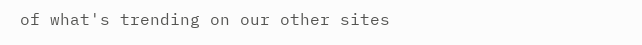of what's trending on our other sites